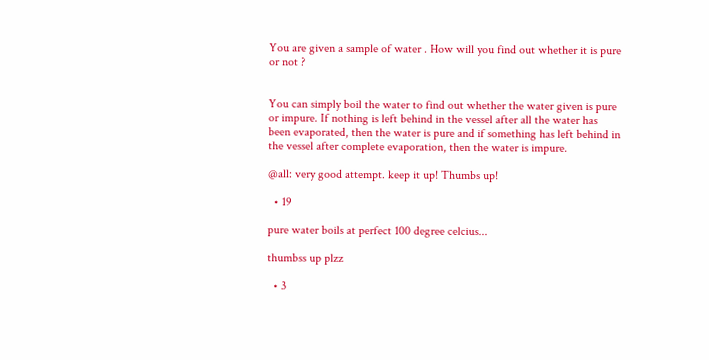You are given a sample of water . How will you find out whether it is pure or not ?


You can simply boil the water to find out whether the water given is pure or impure. If nothing is left behind in the vessel after all the water has been evaporated, then the water is pure and if something has left behind in the vessel after complete evaporation, then the water is impure.

@all: very good attempt. keep it up! Thumbs up!

  • 19

pure water boils at perfect 100 degree celcius...

thumbss up plzz

  • 3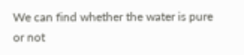We can find whether the water is pure or not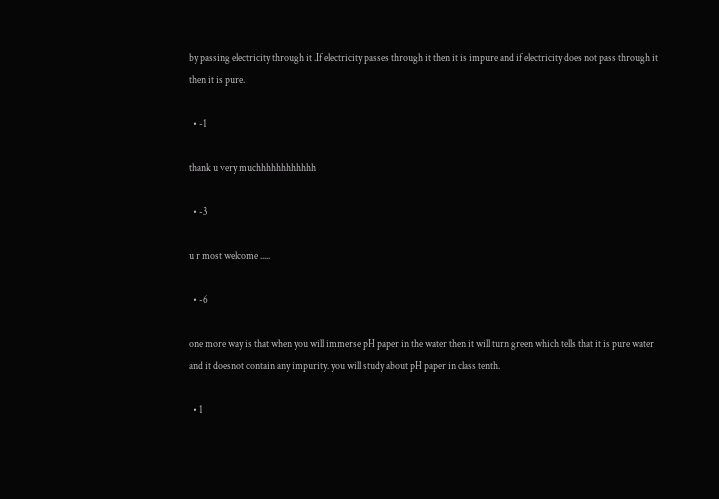by passing electricity through it .If electricity passes through it then it is impure and if electricity does not pass through it then it is pure.

  • -1

thank u very muchhhhhhhhhhhh

  • -3

u r most welcome .....

  • -6

one more way is that when you will immerse pH paper in the water then it will turn green which tells that it is pure water and it doesnot contain any impurity. you will study about pH paper in class tenth.

  • 1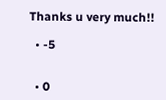Thanks u very much!!

  • -5


  • 0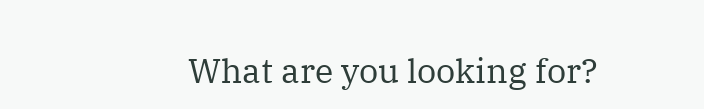What are you looking for?